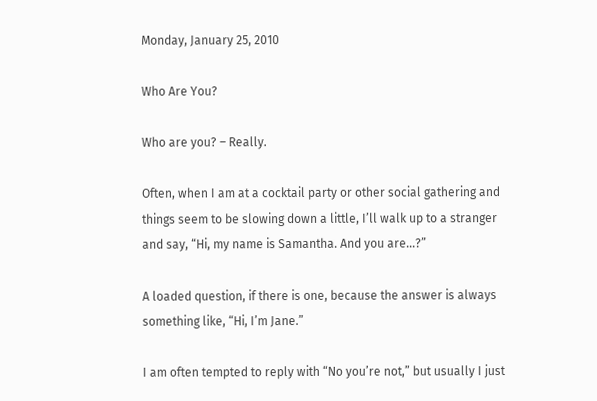Monday, January 25, 2010

Who Are You?

Who are you? – Really.

Often, when I am at a cocktail party or other social gathering and things seem to be slowing down a little, I’ll walk up to a stranger and say, “Hi, my name is Samantha. And you are...?”

A loaded question, if there is one, because the answer is always something like, “Hi, I’m Jane.”

I am often tempted to reply with “No you’re not,” but usually I just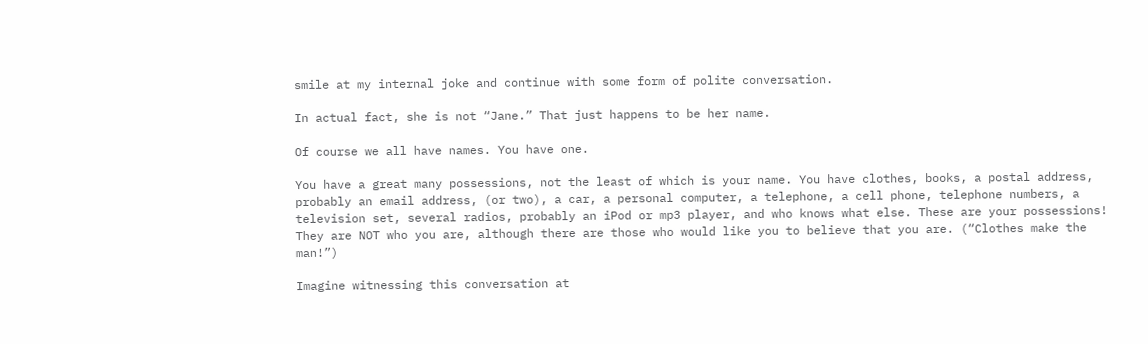smile at my internal joke and continue with some form of polite conversation.

In actual fact, she is not “Jane.” That just happens to be her name.

Of course we all have names. You have one.

You have a great many possessions, not the least of which is your name. You have clothes, books, a postal address, probably an email address, (or two), a car, a personal computer, a telephone, a cell phone, telephone numbers, a television set, several radios, probably an iPod or mp3 player, and who knows what else. These are your possessions! They are NOT who you are, although there are those who would like you to believe that you are. (“Clothes make the man!”)

Imagine witnessing this conversation at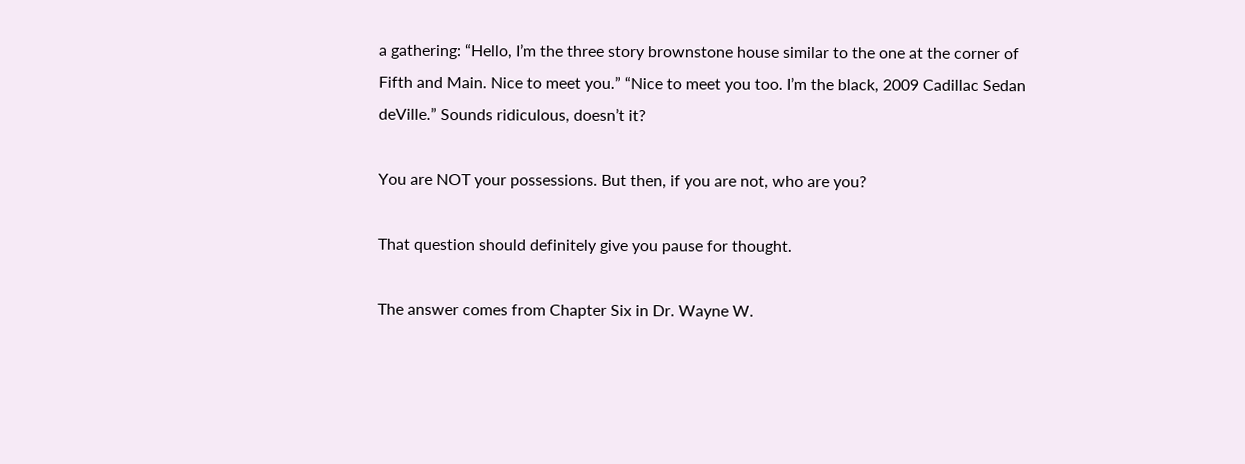a gathering: “Hello, I’m the three story brownstone house similar to the one at the corner of Fifth and Main. Nice to meet you.” “Nice to meet you too. I’m the black, 2009 Cadillac Sedan deVille.” Sounds ridiculous, doesn’t it?

You are NOT your possessions. But then, if you are not, who are you?

That question should definitely give you pause for thought.

The answer comes from Chapter Six in Dr. Wayne W.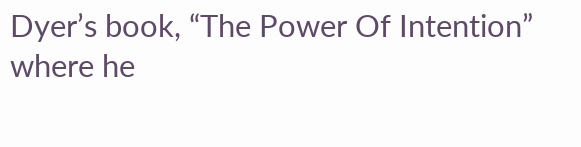Dyer’s book, “The Power Of Intention” where he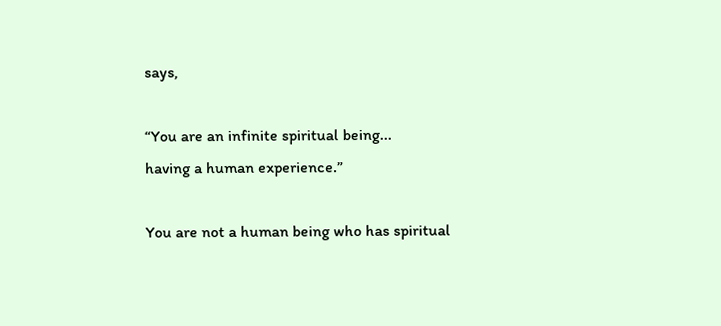says,

“You are an infinite spiritual being...
having a human experience.”

You are not a human being who has spiritual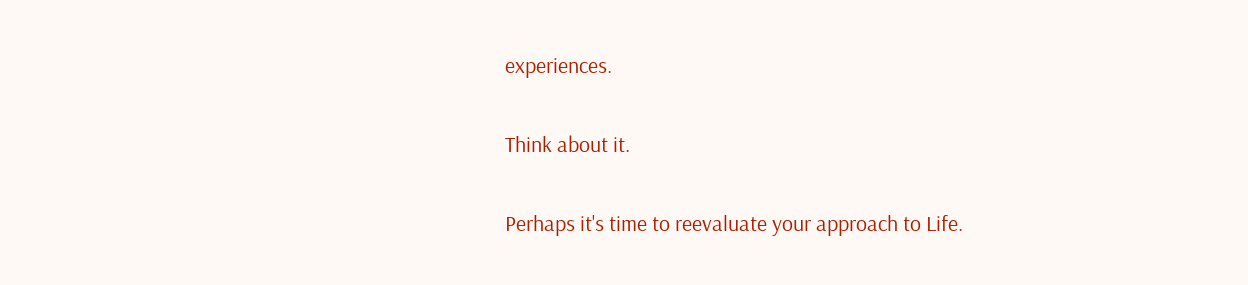experiences.

Think about it.

Perhaps it's time to reevaluate your approach to Life.